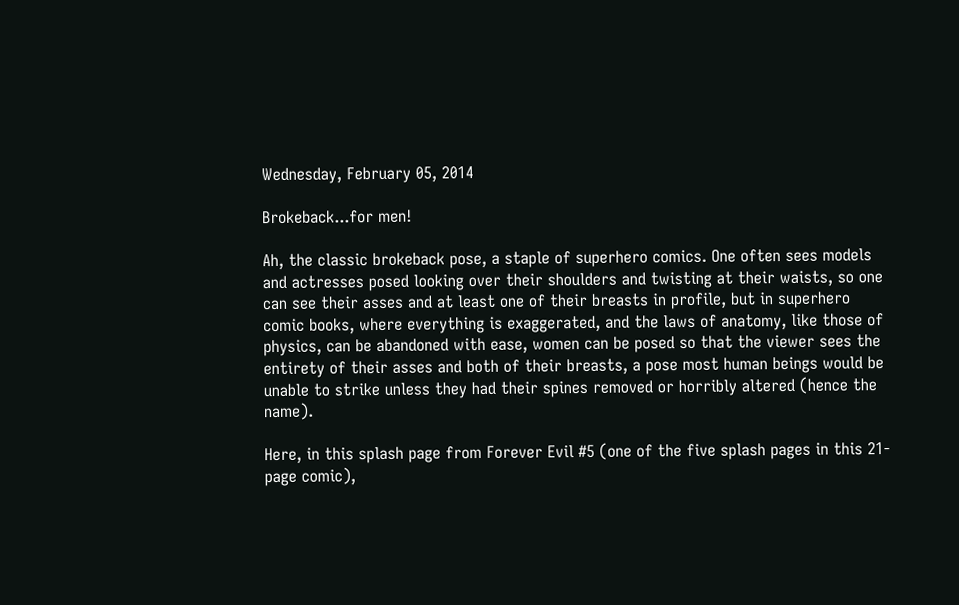Wednesday, February 05, 2014

Brokeback...for men!

Ah, the classic brokeback pose, a staple of superhero comics. One often sees models and actresses posed looking over their shoulders and twisting at their waists, so one can see their asses and at least one of their breasts in profile, but in superhero comic books, where everything is exaggerated, and the laws of anatomy, like those of physics, can be abandoned with ease, women can be posed so that the viewer sees the entirety of their asses and both of their breasts, a pose most human beings would be unable to strike unless they had their spines removed or horribly altered (hence the name).

Here, in this splash page from Forever Evil #5 (one of the five splash pages in this 21-page comic),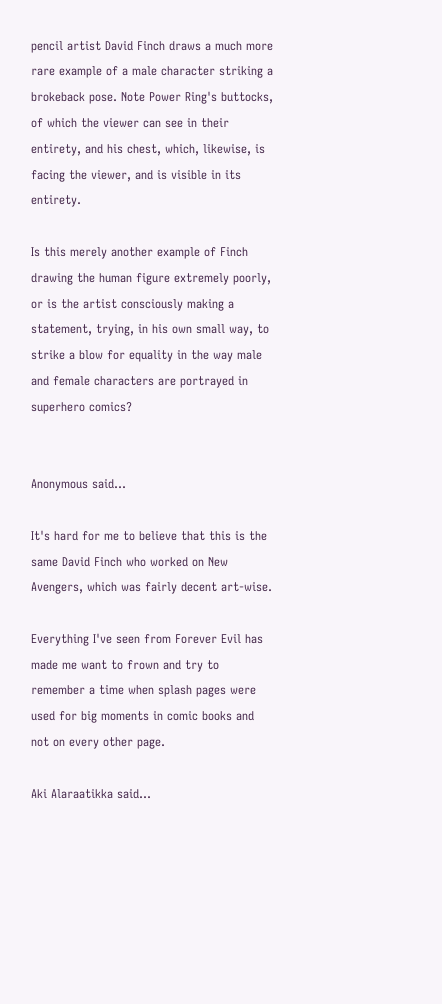pencil artist David Finch draws a much more rare example of a male character striking a brokeback pose. Note Power Ring's buttocks, of which the viewer can see in their entirety, and his chest, which, likewise, is facing the viewer, and is visible in its entirety.

Is this merely another example of Finch drawing the human figure extremely poorly, or is the artist consciously making a statement, trying, in his own small way, to strike a blow for equality in the way male and female characters are portrayed in superhero comics?


Anonymous said...

It's hard for me to believe that this is the same David Finch who worked on New Avengers, which was fairly decent art-wise.

Everything I've seen from Forever Evil has made me want to frown and try to remember a time when splash pages were used for big moments in comic books and not on every other page.

Aki Alaraatikka said...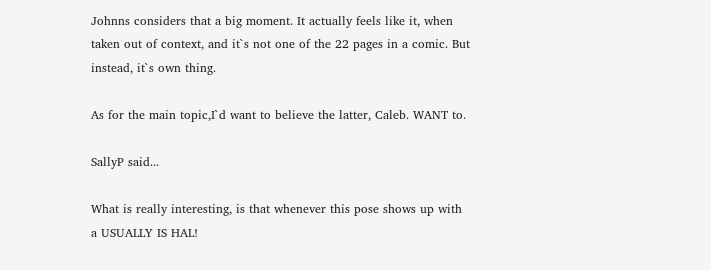Johnns considers that a big moment. It actually feels like it, when taken out of context, and it`s not one of the 22 pages in a comic. But instead, it`s own thing.

As for the main topic,I`d want to believe the latter, Caleb. WANT to.

SallyP said...

What is really interesting, is that whenever this pose shows up with a USUALLY IS HAL!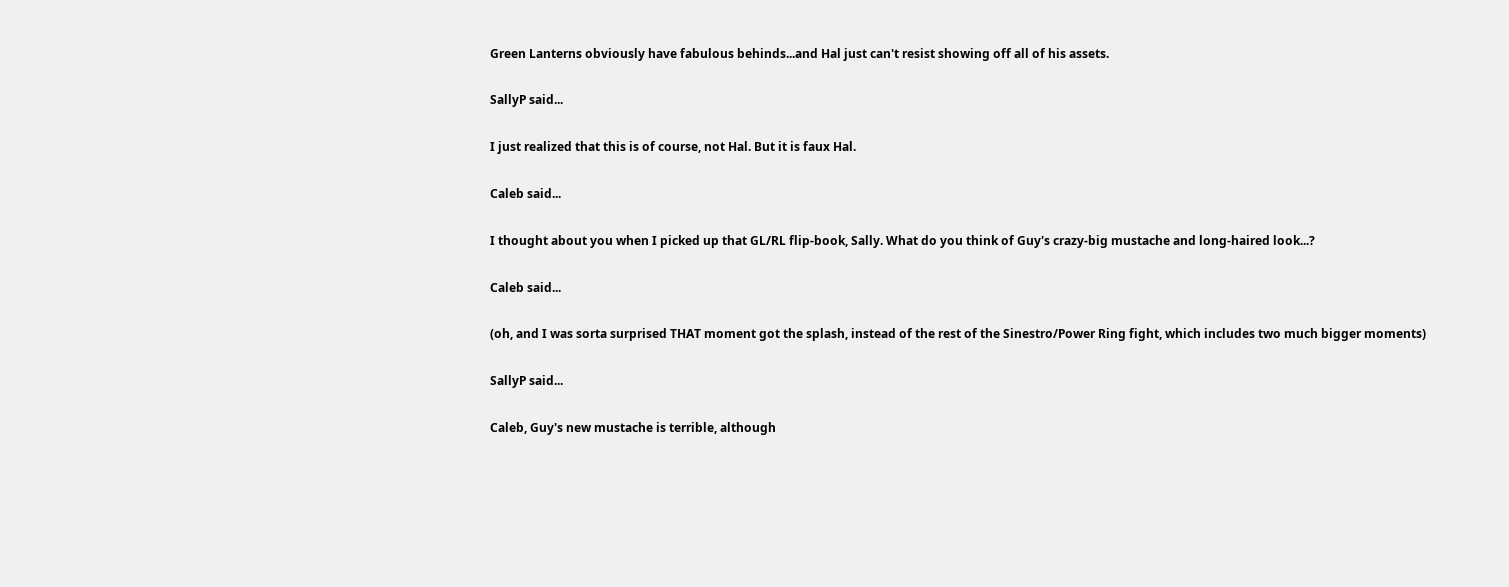Green Lanterns obviously have fabulous behinds...and Hal just can't resist showing off all of his assets.

SallyP said...

I just realized that this is of course, not Hal. But it is faux Hal.

Caleb said...

I thought about you when I picked up that GL/RL flip-book, Sally. What do you think of Guy's crazy-big mustache and long-haired look...?

Caleb said...

(oh, and I was sorta surprised THAT moment got the splash, instead of the rest of the Sinestro/Power Ring fight, which includes two much bigger moments)

SallyP said...

Caleb, Guy's new mustache is terrible, although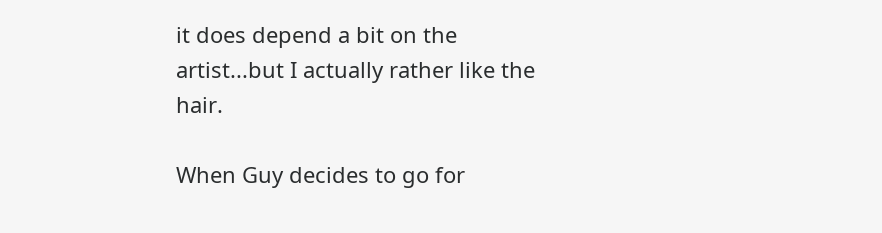it does depend a bit on the artist...but I actually rather like the hair.

When Guy decides to go for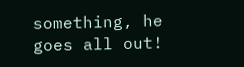something, he goes all out!